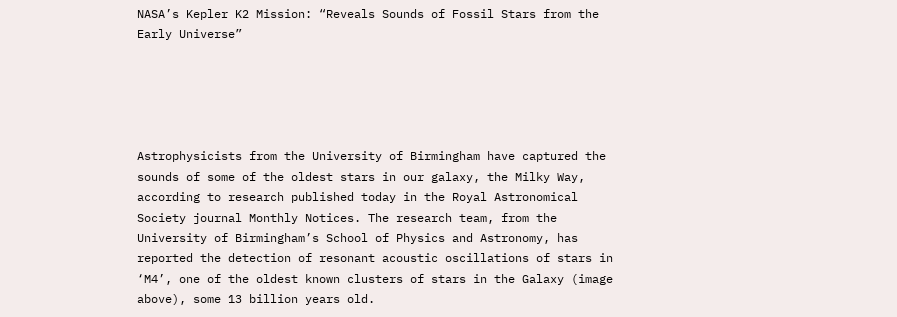NASA’s Kepler K2 Mission: “Reveals Sounds of Fossil Stars from the Early Universe”





Astrophysicists from the University of Birmingham have captured the sounds of some of the oldest stars in our galaxy, the Milky Way, according to research published today in the Royal Astronomical Society journal Monthly Notices. The research team, from the University of Birmingham’s School of Physics and Astronomy, has reported the detection of resonant acoustic oscillations of stars in ‘M4’, one of the oldest known clusters of stars in the Galaxy (image above), some 13 billion years old.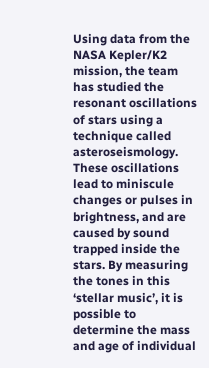Using data from the NASA Kepler/K2 mission, the team has studied the resonant oscillations of stars using a technique called asteroseismology. These oscillations lead to miniscule changes or pulses in brightness, and are caused by sound trapped inside the stars. By measuring the tones in this ‘stellar music’, it is possible to determine the mass and age of individual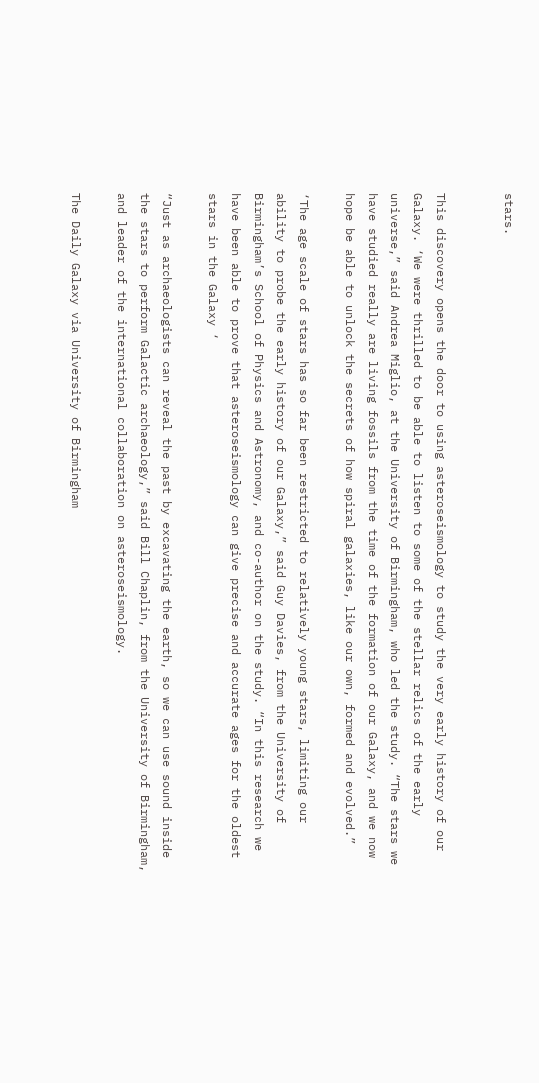stars.


This discovery opens the door to using asteroseismology to study the very early history of our Galaxy. ‘We were thrilled to be able to listen to some of the stellar relics of the early universe,” said Andrea Miglio, at the University of Birmingham, who led the study. “The stars we have studied really are living fossils from the time of the formation of our Galaxy, and we now hope be able to unlock the secrets of how spiral galaxies, like our own, formed and evolved.”

‘The age scale of stars has so far been restricted to relatively young stars, limiting our ability to probe the early history of our Galaxy,” said Guy Davies, from the University of Birmingham’s School of Physics and Astronomy, and co-author on the study. “In this research we have been able to prove that asteroseismology can give precise and accurate ages for the oldest stars in the Galaxy ‘

“Just as archaeologists can reveal the past by excavating the earth, so we can use sound inside the stars to perform Galactic archaeology,” said Bill Chaplin, from the University of Birmingham, and leader of the international collaboration on asteroseismology.

The Daily Galaxy via University of Birmingham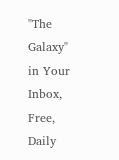"The Galaxy" in Your Inbox, Free, Daily